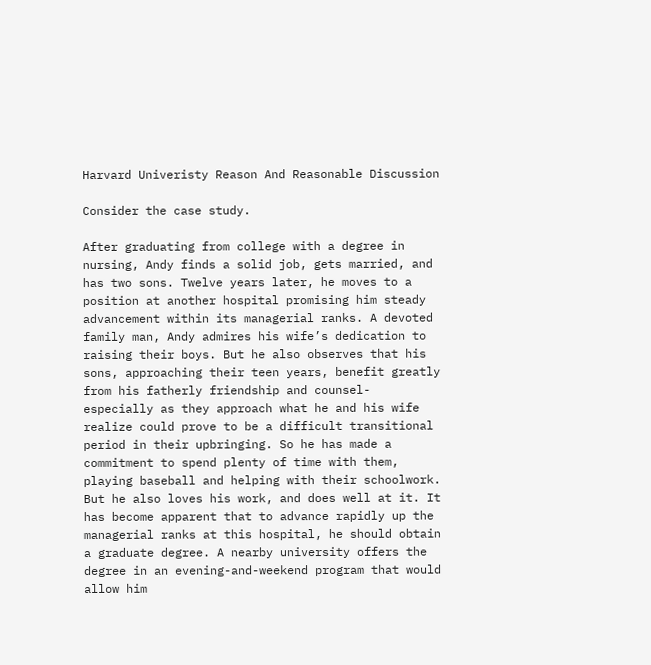Harvard Univeristy Reason And Reasonable Discussion

Consider the case study.

After graduating from college with a degree in nursing, Andy finds a solid job, gets married, and has two sons. Twelve years later, he moves to a position at another hospital promising him steady advancement within its managerial ranks. A devoted family man, Andy admires his wife’s dedication to raising their boys. But he also observes that his sons, approaching their teen years, benefit greatly from his fatherly friendship and counsel- especially as they approach what he and his wife realize could prove to be a difficult transitional period in their upbringing. So he has made a commitment to spend plenty of time with them, playing baseball and helping with their schoolwork. But he also loves his work, and does well at it. It has become apparent that to advance rapidly up the managerial ranks at this hospital, he should obtain a graduate degree. A nearby university offers the degree in an evening-and-weekend program that would allow him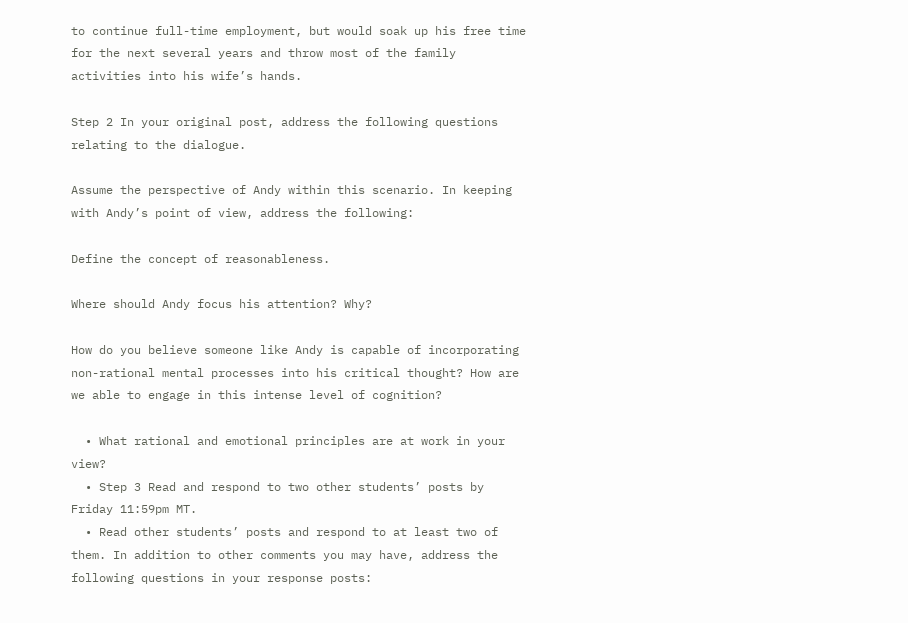to continue full-time employment, but would soak up his free time for the next several years and throw most of the family activities into his wife’s hands.

Step 2 In your original post, address the following questions relating to the dialogue.

Assume the perspective of Andy within this scenario. In keeping with Andy’s point of view, address the following:

Define the concept of reasonableness.

Where should Andy focus his attention? Why?

How do you believe someone like Andy is capable of incorporating non-rational mental processes into his critical thought? How are we able to engage in this intense level of cognition?

  • What rational and emotional principles are at work in your view?
  • Step 3 Read and respond to two other students’ posts by Friday 11:59pm MT.
  • Read other students’ posts and respond to at least two of them. In addition to other comments you may have, address the following questions in your response posts: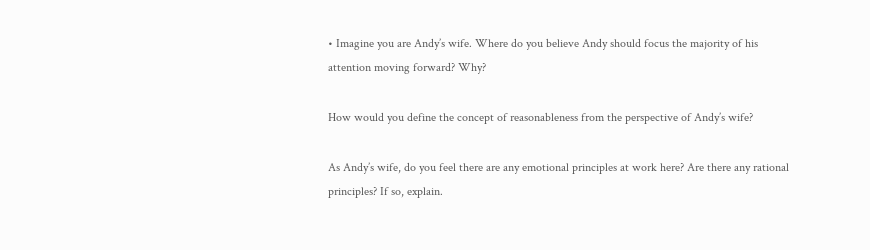• Imagine you are Andy’s wife. Where do you believe Andy should focus the majority of his attention moving forward? Why?

How would you define the concept of reasonableness from the perspective of Andy’s wife?

As Andy’s wife, do you feel there are any emotional principles at work here? Are there any rational principles? If so, explain.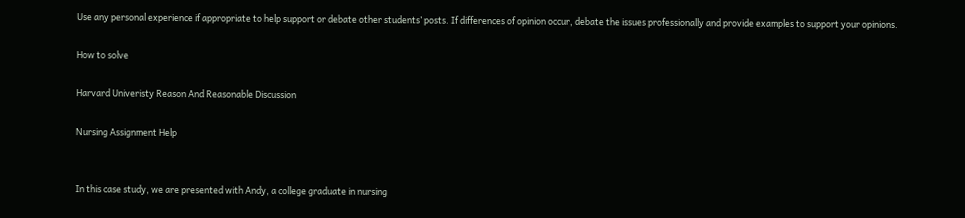Use any personal experience if appropriate to help support or debate other students’ posts. If differences of opinion occur, debate the issues professionally and provide examples to support your opinions.

How to solve

Harvard Univeristy Reason And Reasonable Discussion

Nursing Assignment Help


In this case study, we are presented with Andy, a college graduate in nursing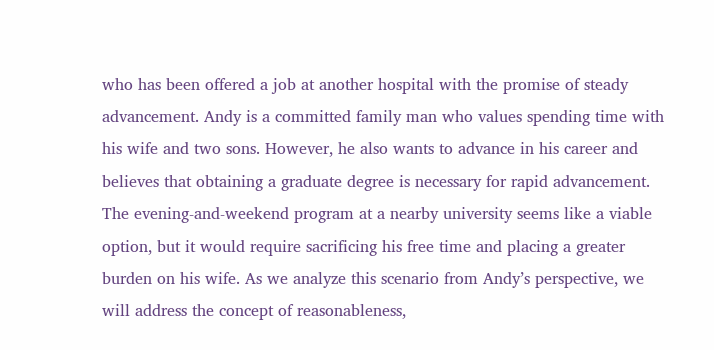who has been offered a job at another hospital with the promise of steady advancement. Andy is a committed family man who values spending time with his wife and two sons. However, he also wants to advance in his career and believes that obtaining a graduate degree is necessary for rapid advancement. The evening-and-weekend program at a nearby university seems like a viable option, but it would require sacrificing his free time and placing a greater burden on his wife. As we analyze this scenario from Andy’s perspective, we will address the concept of reasonableness,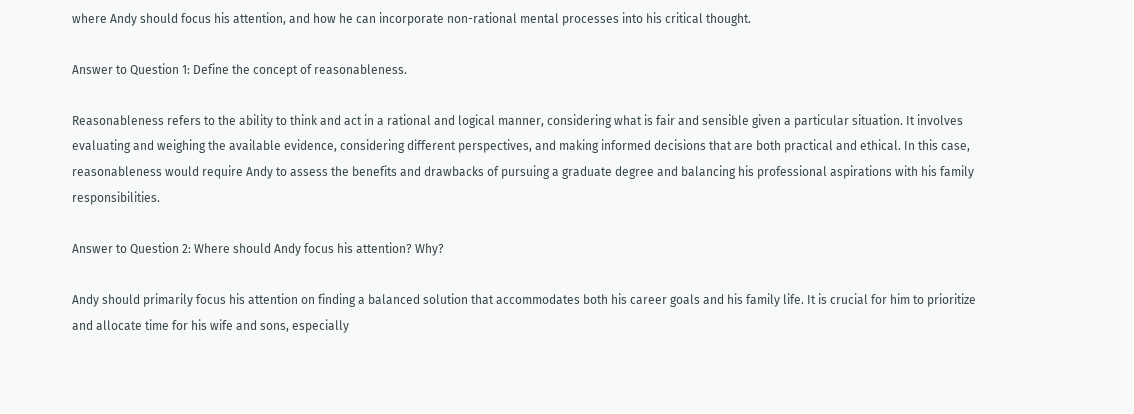where Andy should focus his attention, and how he can incorporate non-rational mental processes into his critical thought.

Answer to Question 1: Define the concept of reasonableness.

Reasonableness refers to the ability to think and act in a rational and logical manner, considering what is fair and sensible given a particular situation. It involves evaluating and weighing the available evidence, considering different perspectives, and making informed decisions that are both practical and ethical. In this case, reasonableness would require Andy to assess the benefits and drawbacks of pursuing a graduate degree and balancing his professional aspirations with his family responsibilities.

Answer to Question 2: Where should Andy focus his attention? Why?

Andy should primarily focus his attention on finding a balanced solution that accommodates both his career goals and his family life. It is crucial for him to prioritize and allocate time for his wife and sons, especially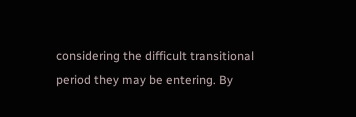considering the difficult transitional period they may be entering. By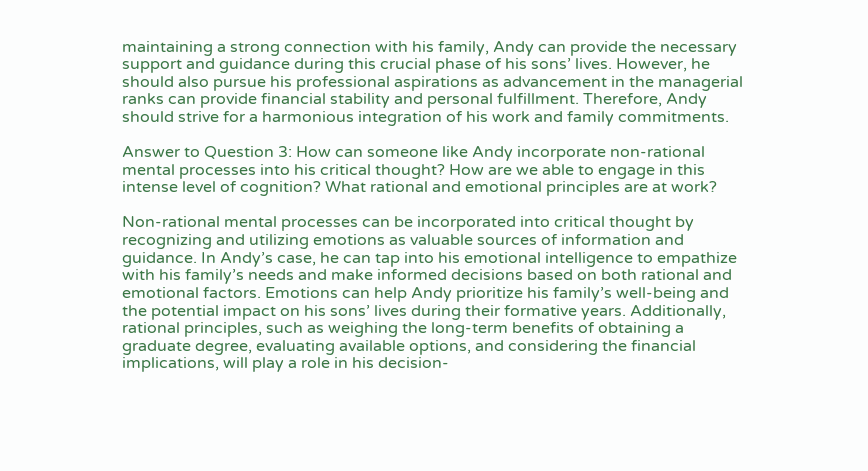maintaining a strong connection with his family, Andy can provide the necessary support and guidance during this crucial phase of his sons’ lives. However, he should also pursue his professional aspirations as advancement in the managerial ranks can provide financial stability and personal fulfillment. Therefore, Andy should strive for a harmonious integration of his work and family commitments.

Answer to Question 3: How can someone like Andy incorporate non-rational mental processes into his critical thought? How are we able to engage in this intense level of cognition? What rational and emotional principles are at work?

Non-rational mental processes can be incorporated into critical thought by recognizing and utilizing emotions as valuable sources of information and guidance. In Andy’s case, he can tap into his emotional intelligence to empathize with his family’s needs and make informed decisions based on both rational and emotional factors. Emotions can help Andy prioritize his family’s well-being and the potential impact on his sons’ lives during their formative years. Additionally, rational principles, such as weighing the long-term benefits of obtaining a graduate degree, evaluating available options, and considering the financial implications, will play a role in his decision-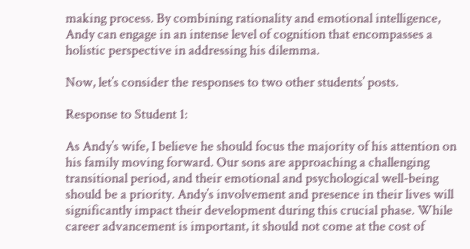making process. By combining rationality and emotional intelligence, Andy can engage in an intense level of cognition that encompasses a holistic perspective in addressing his dilemma.

Now, let’s consider the responses to two other students’ posts.

Response to Student 1:

As Andy’s wife, I believe he should focus the majority of his attention on his family moving forward. Our sons are approaching a challenging transitional period, and their emotional and psychological well-being should be a priority. Andy’s involvement and presence in their lives will significantly impact their development during this crucial phase. While career advancement is important, it should not come at the cost of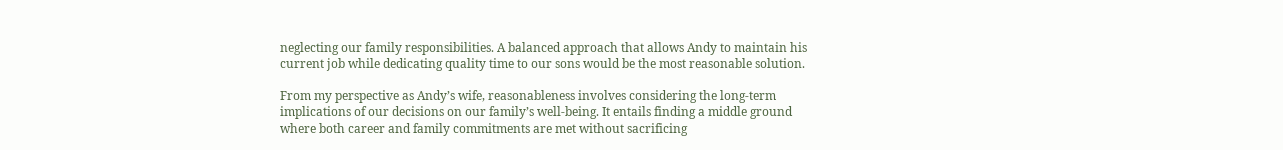neglecting our family responsibilities. A balanced approach that allows Andy to maintain his current job while dedicating quality time to our sons would be the most reasonable solution.

From my perspective as Andy’s wife, reasonableness involves considering the long-term implications of our decisions on our family’s well-being. It entails finding a middle ground where both career and family commitments are met without sacrificing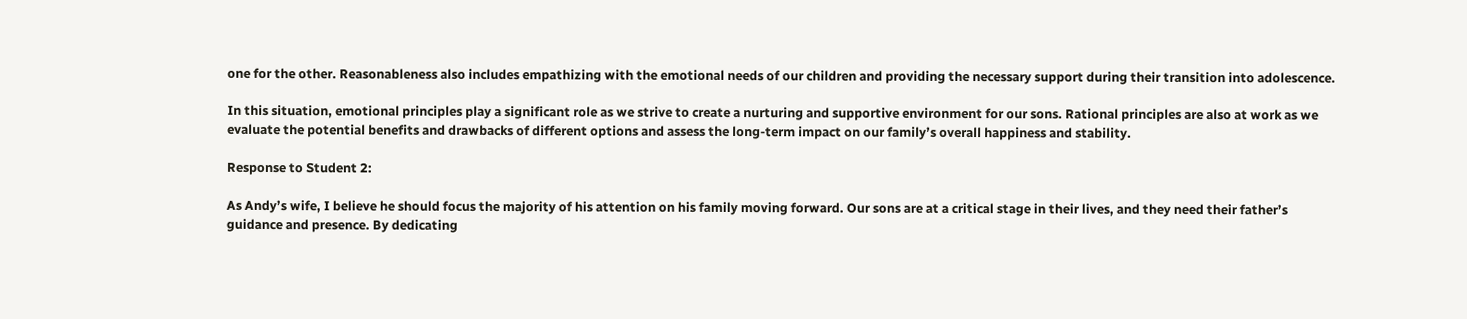one for the other. Reasonableness also includes empathizing with the emotional needs of our children and providing the necessary support during their transition into adolescence.

In this situation, emotional principles play a significant role as we strive to create a nurturing and supportive environment for our sons. Rational principles are also at work as we evaluate the potential benefits and drawbacks of different options and assess the long-term impact on our family’s overall happiness and stability.

Response to Student 2:

As Andy’s wife, I believe he should focus the majority of his attention on his family moving forward. Our sons are at a critical stage in their lives, and they need their father’s guidance and presence. By dedicating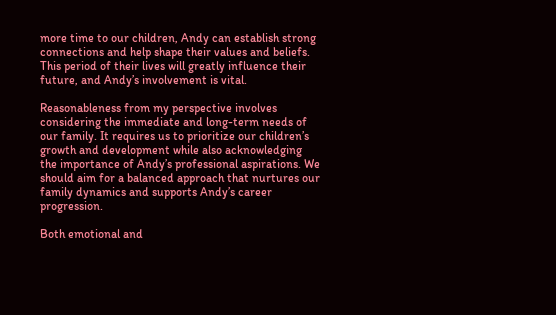more time to our children, Andy can establish strong connections and help shape their values and beliefs. This period of their lives will greatly influence their future, and Andy’s involvement is vital.

Reasonableness from my perspective involves considering the immediate and long-term needs of our family. It requires us to prioritize our children’s growth and development while also acknowledging the importance of Andy’s professional aspirations. We should aim for a balanced approach that nurtures our family dynamics and supports Andy’s career progression.

Both emotional and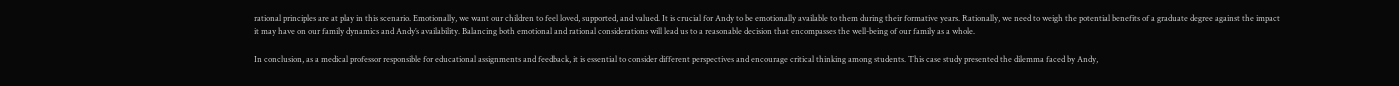rational principles are at play in this scenario. Emotionally, we want our children to feel loved, supported, and valued. It is crucial for Andy to be emotionally available to them during their formative years. Rationally, we need to weigh the potential benefits of a graduate degree against the impact it may have on our family dynamics and Andy’s availability. Balancing both emotional and rational considerations will lead us to a reasonable decision that encompasses the well-being of our family as a whole.

In conclusion, as a medical professor responsible for educational assignments and feedback, it is essential to consider different perspectives and encourage critical thinking among students. This case study presented the dilemma faced by Andy,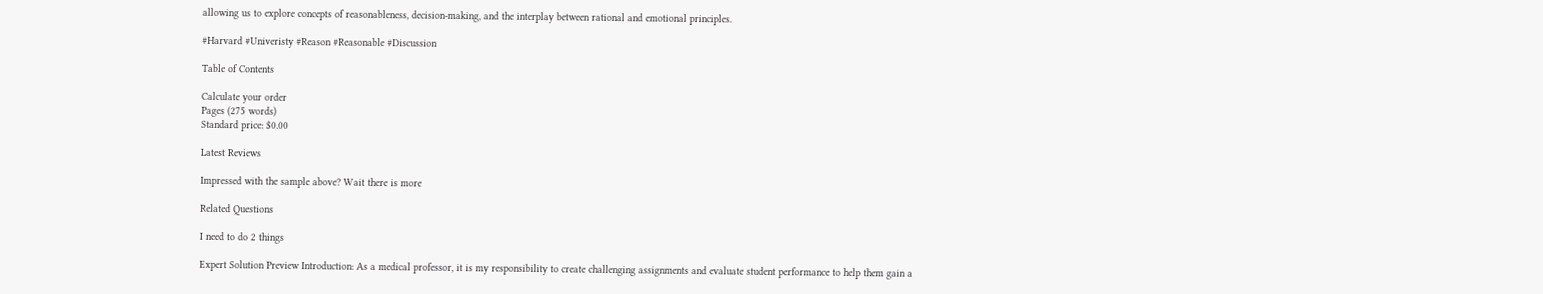allowing us to explore concepts of reasonableness, decision-making, and the interplay between rational and emotional principles.

#Harvard #Univeristy #Reason #Reasonable #Discussion

Table of Contents

Calculate your order
Pages (275 words)
Standard price: $0.00

Latest Reviews

Impressed with the sample above? Wait there is more

Related Questions

I need to do 2 things

Expert Solution Preview Introduction: As a medical professor, it is my responsibility to create challenging assignments and evaluate student performance to help them gain a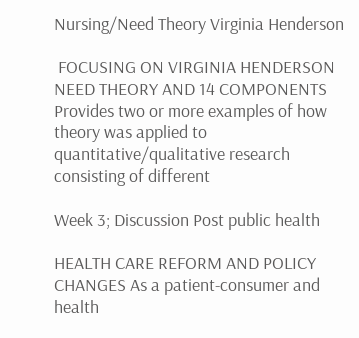Nursing/Need Theory Virginia Henderson

 FOCUSING ON VIRGINIA HENDERSON NEED THEORY AND 14 COMPONENTS Provides two or more examples of how theory was applied to quantitative/qualitative research consisting of different

Week 3; Discussion Post public health

HEALTH CARE REFORM AND POLICY CHANGES As a patient-consumer and health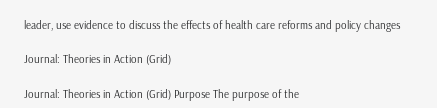leader, use evidence to discuss the effects of health care reforms and policy changes

Journal: Theories in Action (Grid)

Journal: Theories in Action (Grid) Purpose The purpose of the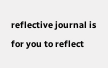reflective journal is for you to reflect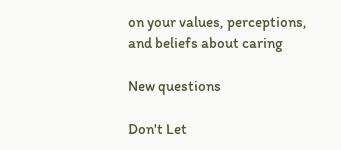on your values, perceptions, and beliefs about caring

New questions

Don't Let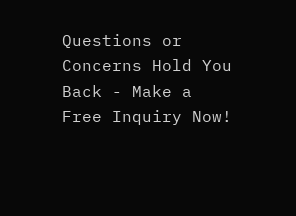Questions or Concerns Hold You Back - Make a Free Inquiry Now!